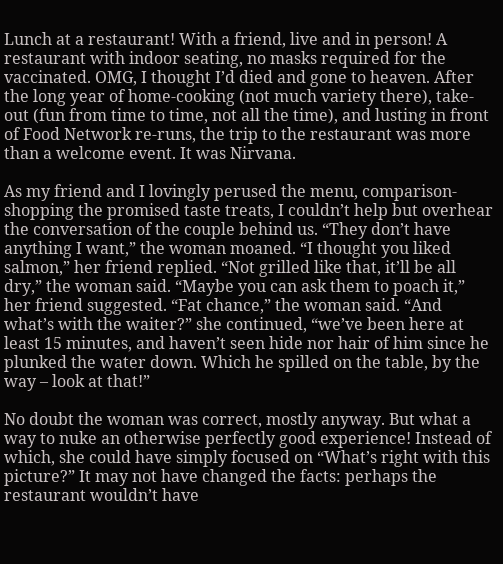Lunch at a restaurant! With a friend, live and in person! A restaurant with indoor seating, no masks required for the vaccinated. OMG, I thought I’d died and gone to heaven. After the long year of home-cooking (not much variety there), take-out (fun from time to time, not all the time), and lusting in front of Food Network re-runs, the trip to the restaurant was more than a welcome event. It was Nirvana.

As my friend and I lovingly perused the menu, comparison-shopping the promised taste treats, I couldn’t help but overhear the conversation of the couple behind us. “They don’t have anything I want,” the woman moaned. “I thought you liked salmon,” her friend replied. “Not grilled like that, it’ll be all dry,” the woman said. “Maybe you can ask them to poach it,” her friend suggested. “Fat chance,” the woman said. “And what’s with the waiter?” she continued, “we’ve been here at least 15 minutes, and haven’t seen hide nor hair of him since he plunked the water down. Which he spilled on the table, by the way – look at that!”

No doubt the woman was correct, mostly anyway. But what a way to nuke an otherwise perfectly good experience! Instead of which, she could have simply focused on “What’s right with this picture?” It may not have changed the facts: perhaps the restaurant wouldn’t have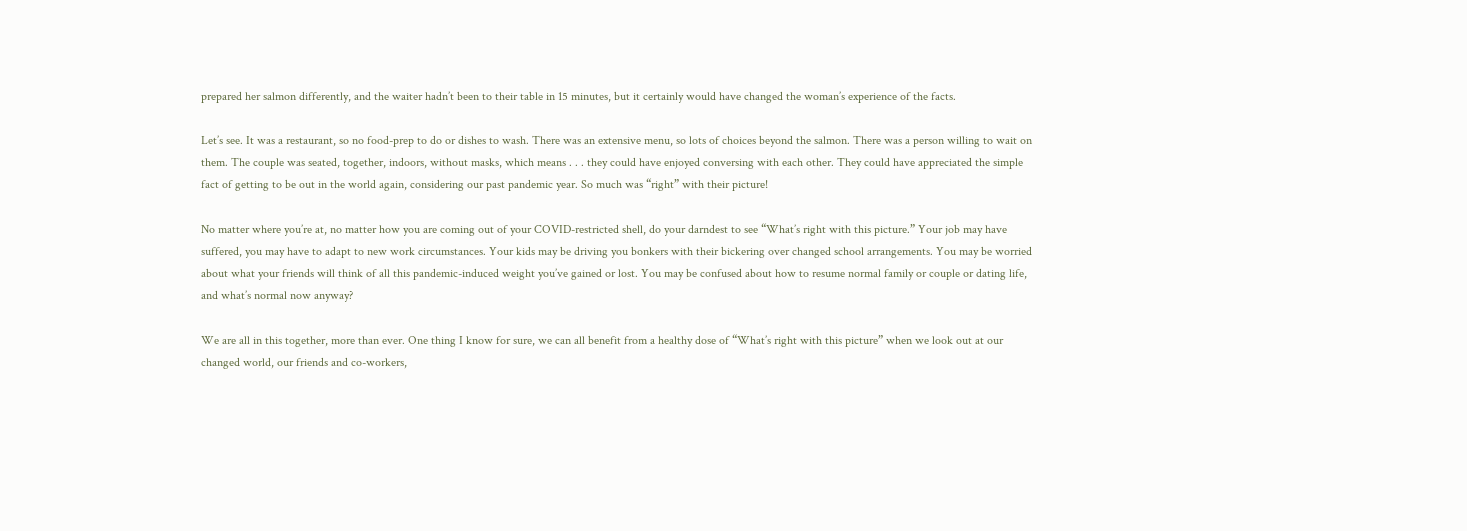prepared her salmon differently, and the waiter hadn’t been to their table in 15 minutes, but it certainly would have changed the woman’s experience of the facts.

Let’s see. It was a restaurant, so no food-prep to do or dishes to wash. There was an extensive menu, so lots of choices beyond the salmon. There was a person willing to wait on them. The couple was seated, together, indoors, without masks, which means . . . they could have enjoyed conversing with each other. They could have appreciated the simple fact of getting to be out in the world again, considering our past pandemic year. So much was “right” with their picture!

No matter where you’re at, no matter how you are coming out of your COVID-restricted shell, do your darndest to see “What’s right with this picture.” Your job may have suffered, you may have to adapt to new work circumstances. Your kids may be driving you bonkers with their bickering over changed school arrangements. You may be worried about what your friends will think of all this pandemic-induced weight you’ve gained or lost. You may be confused about how to resume normal family or couple or dating life, and what’s normal now anyway?

We are all in this together, more than ever. One thing I know for sure, we can all benefit from a healthy dose of “What’s right with this picture” when we look out at our changed world, our friends and co-workers,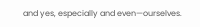and yes, especially and even—ourselves.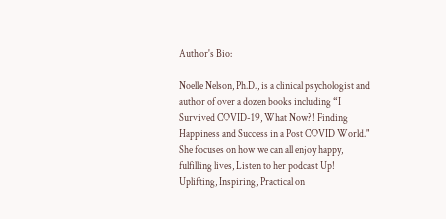Author's Bio:

Noelle Nelson, Ph.D., is a clinical psychologist and author of over a dozen books including “I Survived COVID-19, What Now?! Finding Happiness and Success in a Post COVID World." She focuses on how we can all enjoy happy, fulfilling lives, Listen to her podcast Up! Uplifting, Inspiring, Practical on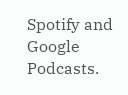Spotify and Google Podcasts.